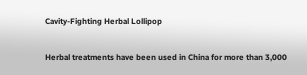Cavity-Fighting Herbal Lollipop

Herbal treatments have been used in China for more than 3,000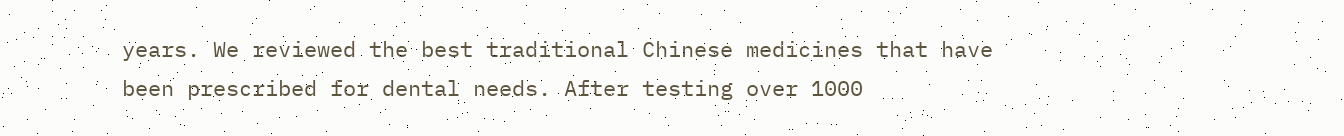years. We reviewed the best traditional Chinese medicines that have been prescribed for dental needs. After testing over 1000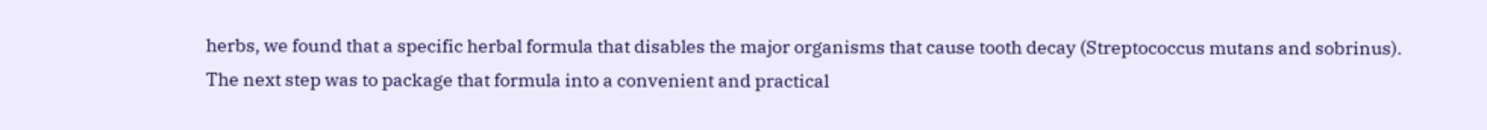herbs, we found that a specific herbal formula that disables the major organisms that cause tooth decay (Streptococcus mutans and sobrinus). The next step was to package that formula into a convenient and practical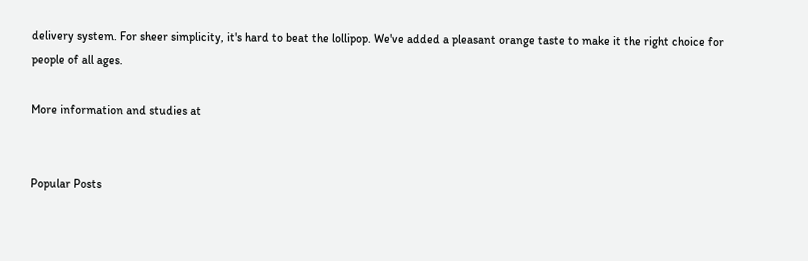delivery system. For sheer simplicity, it's hard to beat the lollipop. We've added a pleasant orange taste to make it the right choice for people of all ages.

More information and studies at


Popular Posts